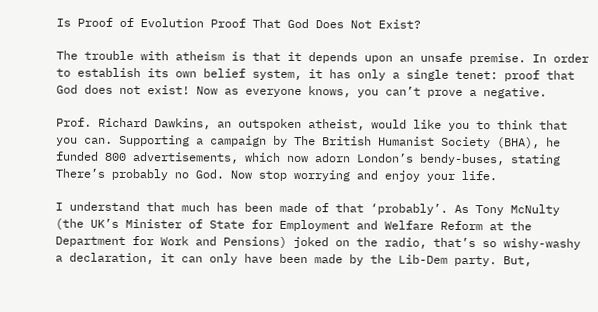Is Proof of Evolution Proof That God Does Not Exist?

The trouble with atheism is that it depends upon an unsafe premise. In order to establish its own belief system, it has only a single tenet: proof that God does not exist! Now as everyone knows, you can’t prove a negative.

Prof. Richard Dawkins, an outspoken atheist, would like you to think that you can. Supporting a campaign by The British Humanist Society (BHA), he funded 800 advertisements, which now adorn London’s bendy-buses, stating There’s probably no God. Now stop worrying and enjoy your life.

I understand that much has been made of that ‘probably’. As Tony McNulty (the UK’s Minister of State for Employment and Welfare Reform at the Department for Work and Pensions) joked on the radio, that’s so wishy-washy a declaration, it can only have been made by the Lib-Dem party. But,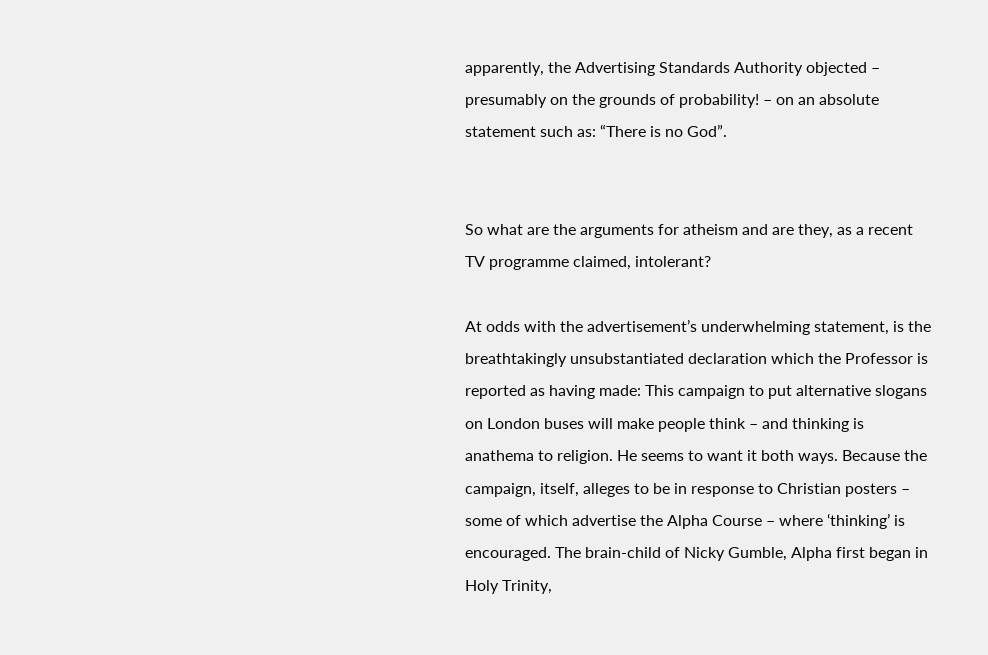apparently, the Advertising Standards Authority objected – presumably on the grounds of probability! – on an absolute statement such as: “There is no God”.


So what are the arguments for atheism and are they, as a recent TV programme claimed, intolerant?

At odds with the advertisement’s underwhelming statement, is the breathtakingly unsubstantiated declaration which the Professor is reported as having made: This campaign to put alternative slogans on London buses will make people think – and thinking is anathema to religion. He seems to want it both ways. Because the campaign, itself, alleges to be in response to Christian posters – some of which advertise the Alpha Course – where ‘thinking’ is encouraged. The brain-child of Nicky Gumble, Alpha first began in Holy Trinity,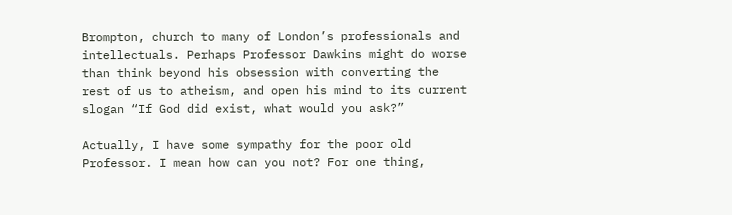Brompton, church to many of London’s professionals and intellectuals. Perhaps Professor Dawkins might do worse than think beyond his obsession with converting the rest of us to atheism, and open his mind to its current slogan “If God did exist, what would you ask?”

Actually, I have some sympathy for the poor old Professor. I mean how can you not? For one thing,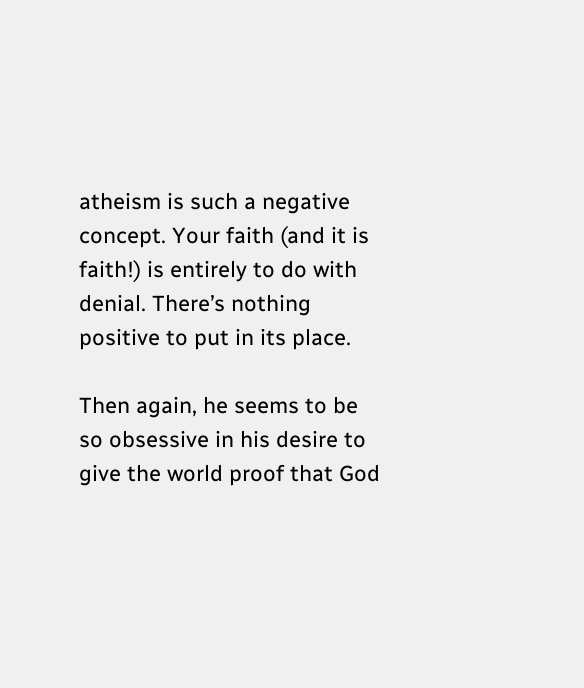atheism is such a negative concept. Your faith (and it is faith!) is entirely to do with denial. There’s nothing positive to put in its place.

Then again, he seems to be so obsessive in his desire to give the world proof that God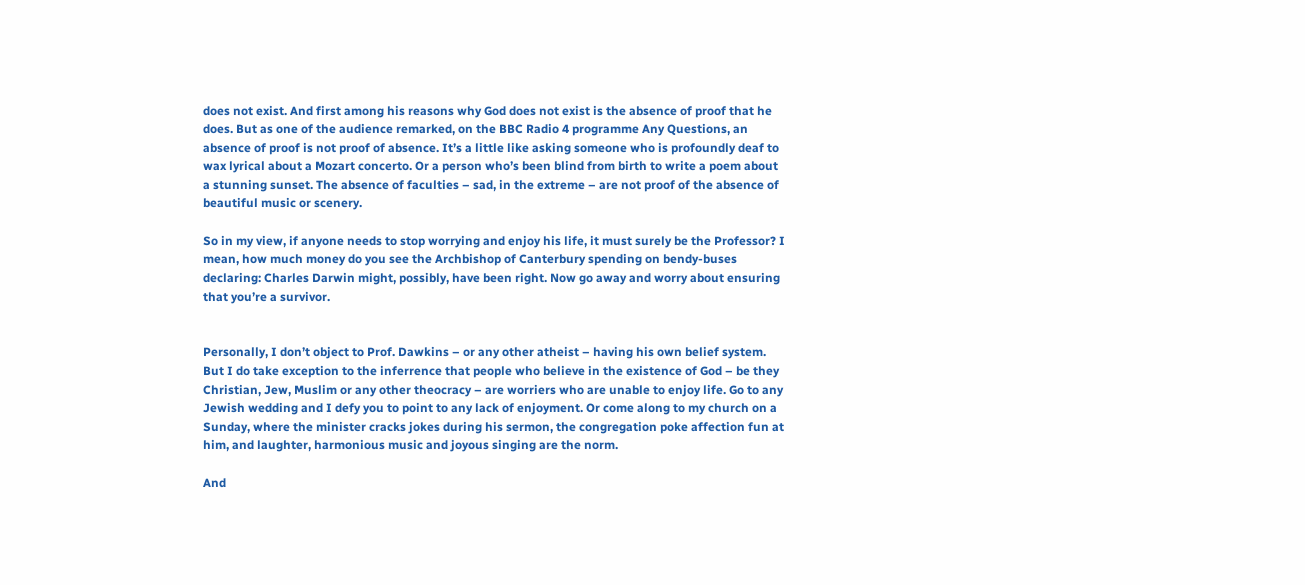does not exist. And first among his reasons why God does not exist is the absence of proof that he does. But as one of the audience remarked, on the BBC Radio 4 programme Any Questions, an absence of proof is not proof of absence. It’s a little like asking someone who is profoundly deaf to wax lyrical about a Mozart concerto. Or a person who’s been blind from birth to write a poem about a stunning sunset. The absence of faculties – sad, in the extreme – are not proof of the absence of beautiful music or scenery.

So in my view, if anyone needs to stop worrying and enjoy his life, it must surely be the Professor? I mean, how much money do you see the Archbishop of Canterbury spending on bendy-buses declaring: Charles Darwin might, possibly, have been right. Now go away and worry about ensuring that you’re a survivor.


Personally, I don’t object to Prof. Dawkins – or any other atheist – having his own belief system. But I do take exception to the inferrence that people who believe in the existence of God – be they Christian, Jew, Muslim or any other theocracy – are worriers who are unable to enjoy life. Go to any Jewish wedding and I defy you to point to any lack of enjoyment. Or come along to my church on a Sunday, where the minister cracks jokes during his sermon, the congregation poke affection fun at him, and laughter, harmonious music and joyous singing are the norm.

And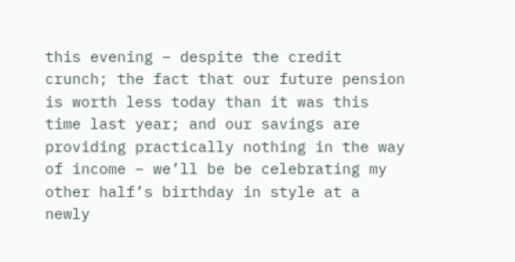this evening – despite the credit crunch; the fact that our future pension is worth less today than it was this time last year; and our savings are providing practically nothing in the way of income – we’ll be be celebrating my other half’s birthday in style at a newly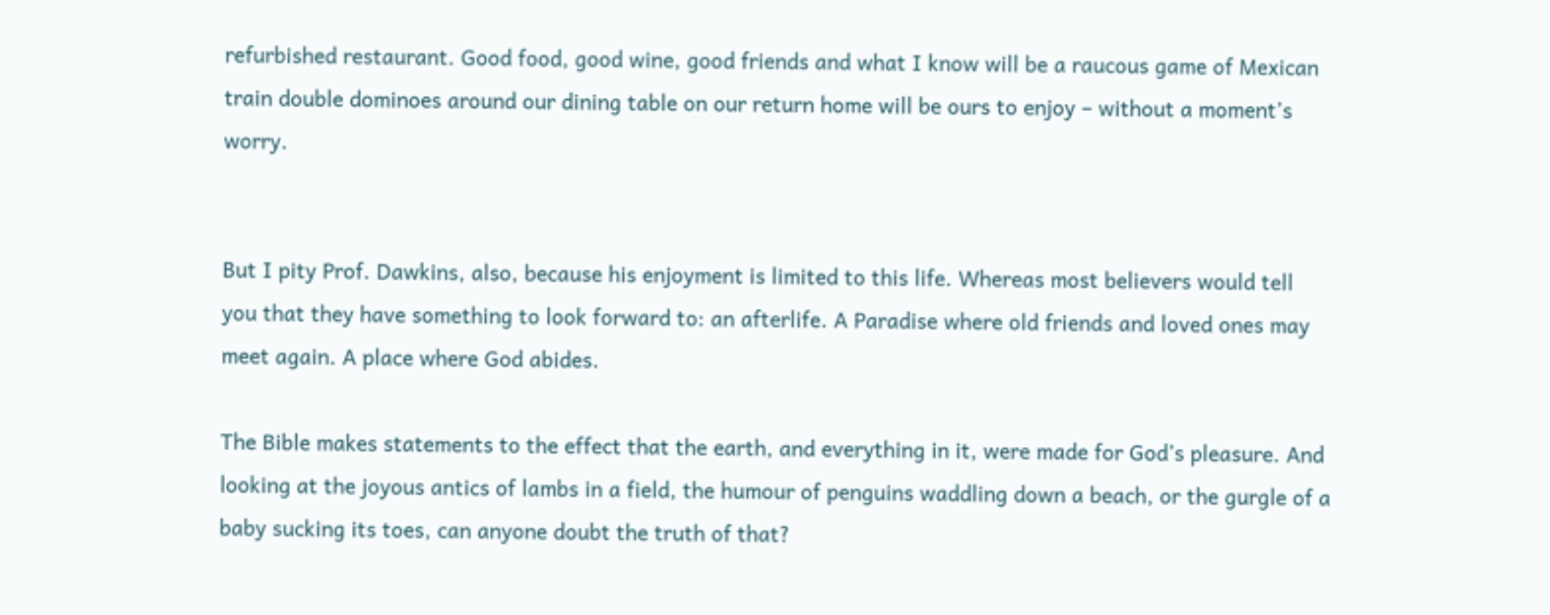refurbished restaurant. Good food, good wine, good friends and what I know will be a raucous game of Mexican train double dominoes around our dining table on our return home will be ours to enjoy – without a moment’s worry.


But I pity Prof. Dawkins, also, because his enjoyment is limited to this life. Whereas most believers would tell you that they have something to look forward to: an afterlife. A Paradise where old friends and loved ones may meet again. A place where God abides.

The Bible makes statements to the effect that the earth, and everything in it, were made for God’s pleasure. And looking at the joyous antics of lambs in a field, the humour of penguins waddling down a beach, or the gurgle of a baby sucking its toes, can anyone doubt the truth of that?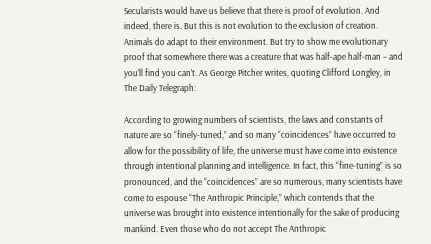Secularists would have us believe that there is proof of evolution. And indeed, there is. But this is not evolution to the exclusion of creation. Animals do adapt to their environment. But try to show me evolutionary proof that somewhere there was a creature that was half-ape half-man – and you’ll find you can’t. As George Pitcher writes, quoting Clifford Longley, in The Daily Telegraph:

According to growing numbers of scientists, the laws and constants of nature are so “finely-tuned,” and so many “coincidences” have occurred to allow for the possibility of life, the universe must have come into existence through intentional planning and intelligence. In fact, this “fine-tuning” is so pronounced, and the “coincidences” are so numerous, many scientists have come to espouse “The Anthropic Principle,” which contends that the universe was brought into existence intentionally for the sake of producing mankind. Even those who do not accept The Anthropic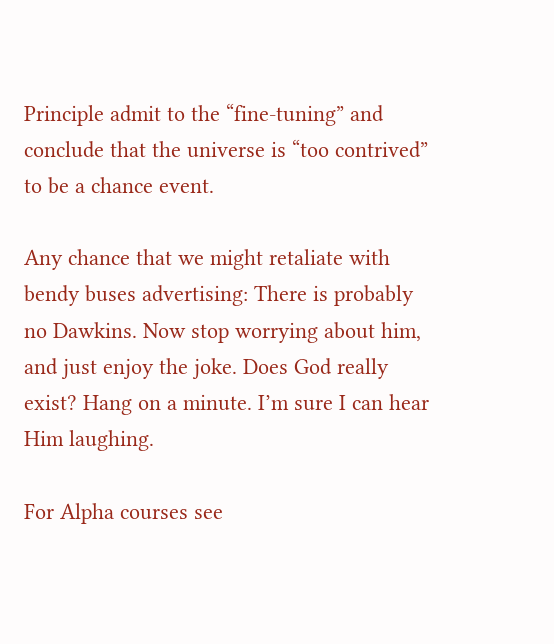Principle admit to the “fine-tuning” and conclude that the universe is “too contrived” to be a chance event.

Any chance that we might retaliate with bendy buses advertising: There is probably no Dawkins. Now stop worrying about him, and just enjoy the joke. Does God really exist? Hang on a minute. I’m sure I can hear Him laughing.

For Alpha courses see